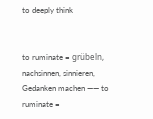to deeply think


to ruminate = grübeln, nachsinnen, sinnieren, Gedanken machen —— to ruminate =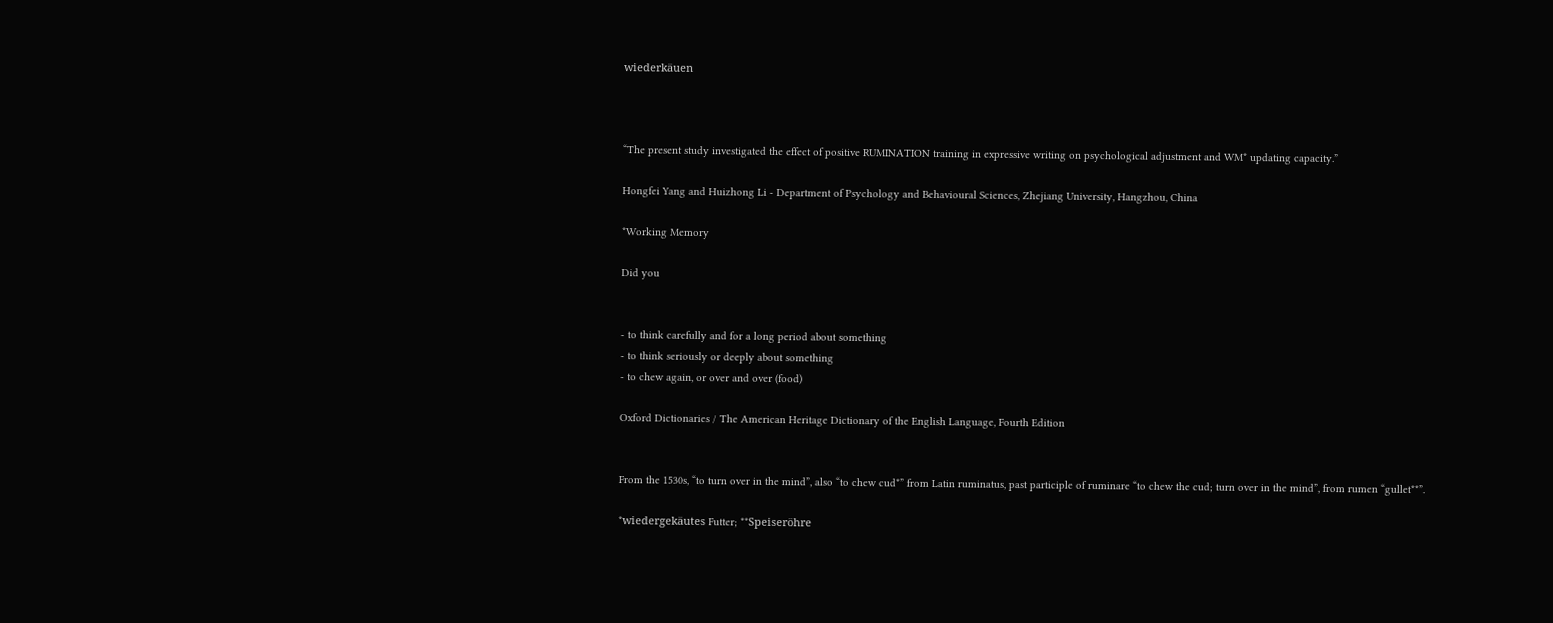wiederkäuen



“The present study investigated the effect of positive RUMINATION training in expressive writing on psychological adjustment and WM* updating capacity.”

Hongfei Yang and Huizhong Li - Department of Psychology and Behavioural Sciences, Zhejiang University, Hangzhou, China

*Working Memory

Did you


- to think carefully and for a long period about something
- to think seriously or deeply about something
- to chew again, or over and over (food)

Oxford Dictionaries / The American Heritage Dictionary of the English Language, Fourth Edition


From the 1530s, “to turn over in the mind”, also “to chew cud*” from Latin ruminatus, past participle of ruminare “to chew the cud; turn over in the mind”, from rumen “gullet**”.

*wiedergekäutes Futter; **Speiseröhre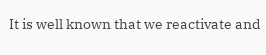It is well known that we reactivate and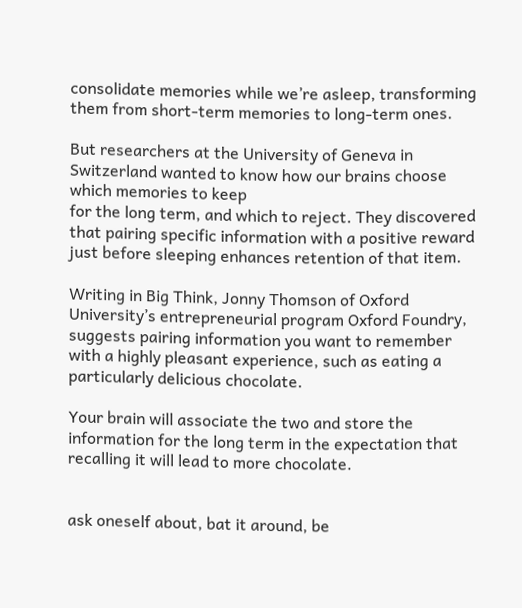consolidate memories while we’re asleep, transforming them from short-term memories to long-term ones.

But researchers at the University of Geneva in Switzerland wanted to know how our brains choose which memories to keep
for the long term, and which to reject. They discovered that pairing specific information with a positive reward just before sleeping enhances retention of that item.

Writing in Big Think, Jonny Thomson of Oxford University’s entrepreneurial program Oxford Foundry, suggests pairing information you want to remember with a highly pleasant experience, such as eating a particularly delicious chocolate.

Your brain will associate the two and store the information for the long term in the expectation that recalling it will lead to more chocolate.


ask oneself about, bat it around, be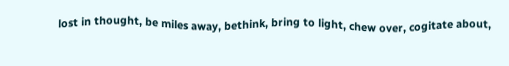lost in thought, be miles away, bethink, bring to light, chew over, cogitate about,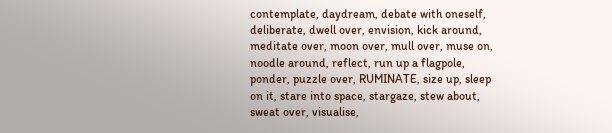contemplate, daydream, debate with oneself, deliberate, dwell over, envision, kick around, meditate over, moon over, mull over, muse on, noodle around, reflect, run up a flagpole, ponder, puzzle over, RUMINATE, size up, sleep on it, stare into space, stargaze, stew about, sweat over, visualise,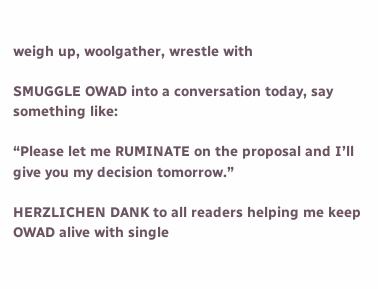weigh up, woolgather, wrestle with

SMUGGLE OWAD into a conversation today, say something like:

“Please let me RUMINATE on the proposal and I’ll give you my decision tomorrow.”

HERZLICHEN DANK to all readers helping me keep OWAD alive with single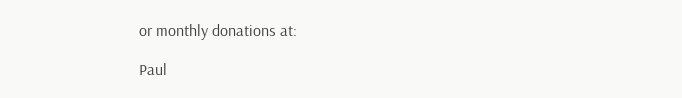or monthly donations at:

Paul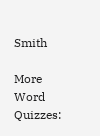Smith

More Word Quizzes: